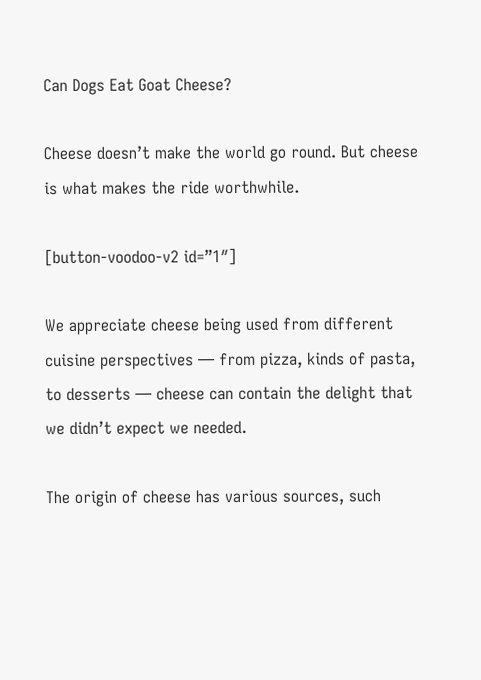Can Dogs Eat Goat Cheese?

Cheese doesn’t make the world go round. But cheese is what makes the ride worthwhile.

[button-voodoo-v2 id=”1″]

We appreciate cheese being used from different cuisine perspectives — from pizza, kinds of pasta, to desserts — cheese can contain the delight that we didn’t expect we needed.

The origin of cheese has various sources, such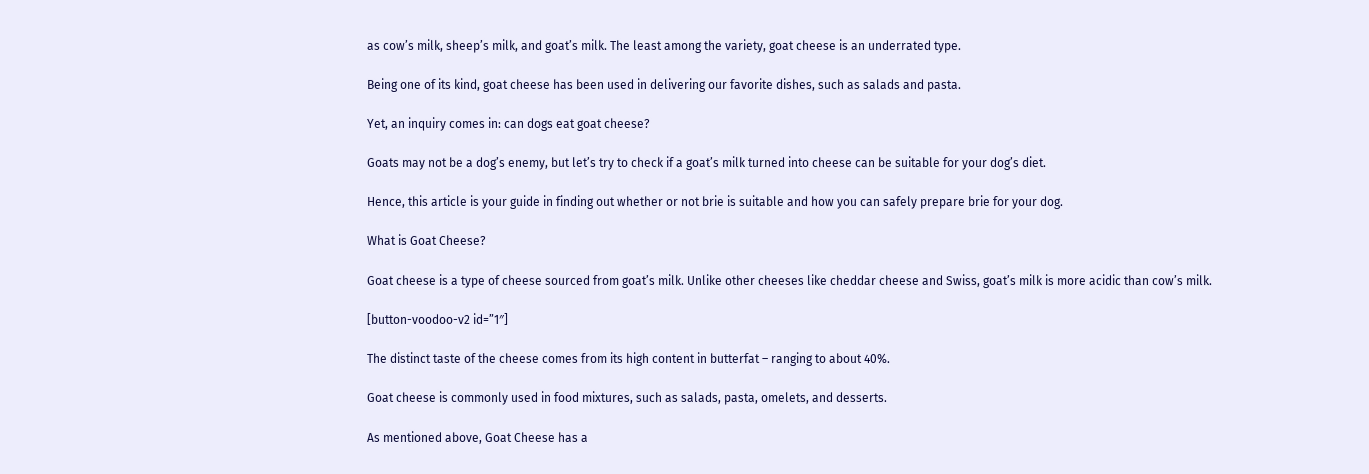as cow’s milk, sheep’s milk, and goat’s milk. The least among the variety, goat cheese is an underrated type.

Being one of its kind, goat cheese has been used in delivering our favorite dishes, such as salads and pasta.

Yet, an inquiry comes in: can dogs eat goat cheese?

Goats may not be a dog’s enemy, but let’s try to check if a goat’s milk turned into cheese can be suitable for your dog’s diet.

Hence, this article is your guide in finding out whether or not brie is suitable and how you can safely prepare brie for your dog.

What is Goat Cheese?

Goat cheese is a type of cheese sourced from goat’s milk. Unlike other cheeses like cheddar cheese and Swiss, goat’s milk is more acidic than cow’s milk.

[button-voodoo-v2 id=”1″]

The distinct taste of the cheese comes from its high content in butterfat – ranging to about 40%.

Goat cheese is commonly used in food mixtures, such as salads, pasta, omelets, and desserts.

As mentioned above, Goat Cheese has a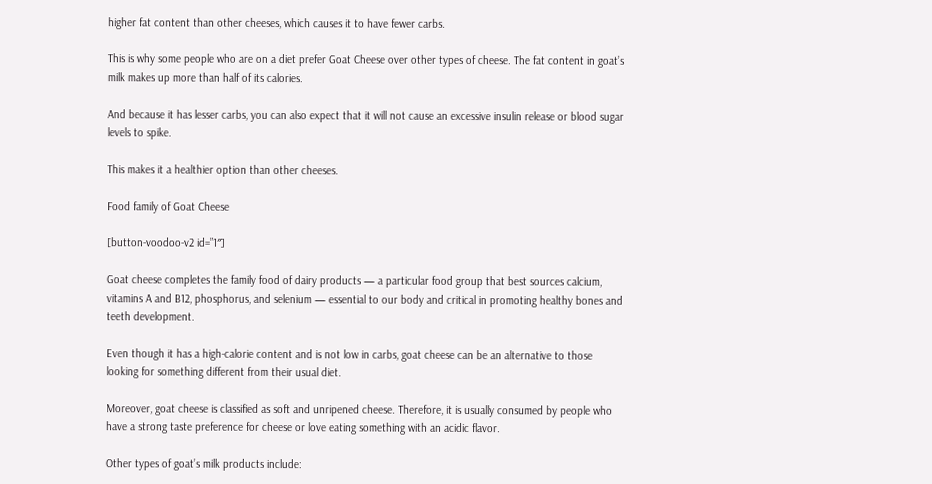higher fat content than other cheeses, which causes it to have fewer carbs.

This is why some people who are on a diet prefer Goat Cheese over other types of cheese. The fat content in goat’s milk makes up more than half of its calories.

And because it has lesser carbs, you can also expect that it will not cause an excessive insulin release or blood sugar levels to spike.

This makes it a healthier option than other cheeses.

Food family of Goat Cheese

[button-voodoo-v2 id=”1″]

Goat cheese completes the family food of dairy products — a particular food group that best sources calcium, vitamins A and B12, phosphorus, and selenium — essential to our body and critical in promoting healthy bones and teeth development.

Even though it has a high-calorie content and is not low in carbs, goat cheese can be an alternative to those looking for something different from their usual diet.

Moreover, goat cheese is classified as soft and unripened cheese. Therefore, it is usually consumed by people who have a strong taste preference for cheese or love eating something with an acidic flavor.

Other types of goat’s milk products include: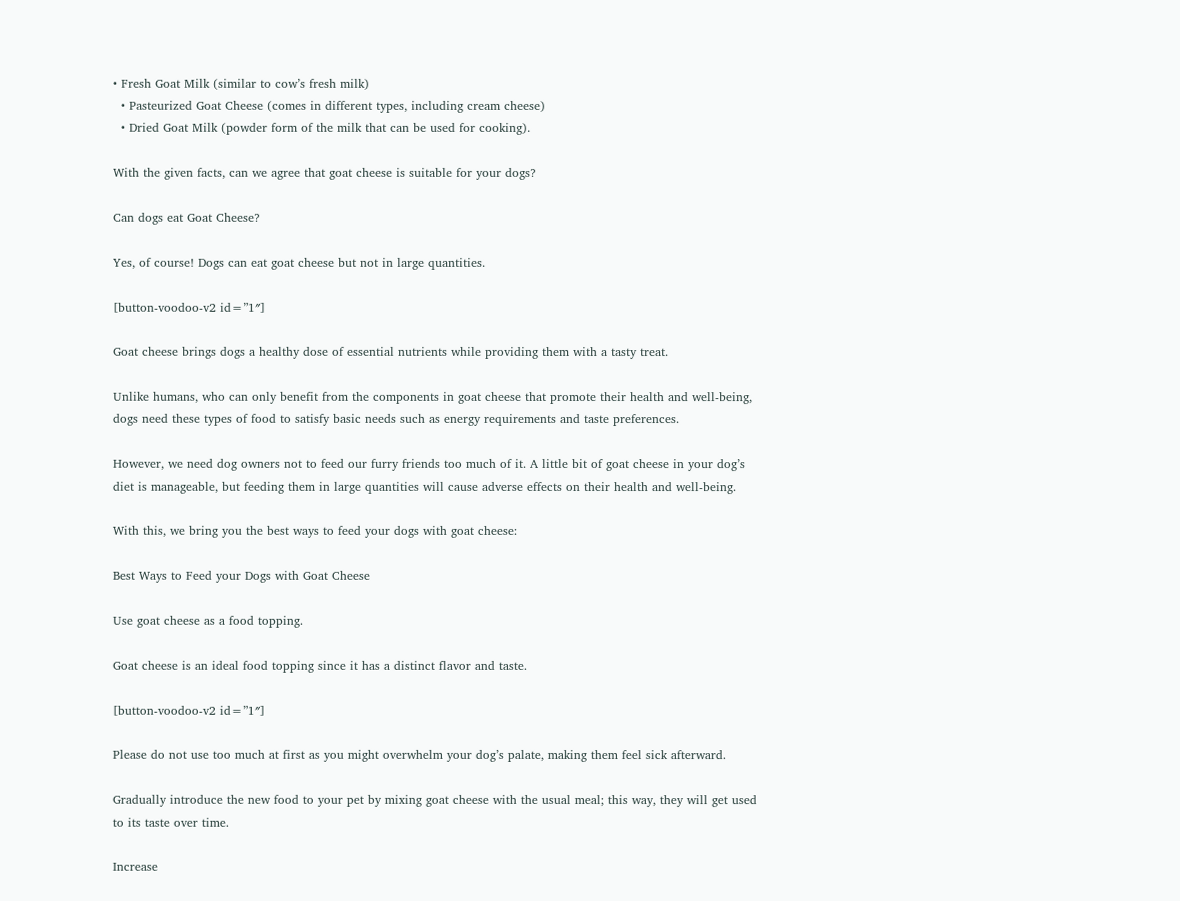• Fresh Goat Milk (similar to cow’s fresh milk)
  • Pasteurized Goat Cheese (comes in different types, including cream cheese)
  • Dried Goat Milk (powder form of the milk that can be used for cooking).

With the given facts, can we agree that goat cheese is suitable for your dogs?

Can dogs eat Goat Cheese?

Yes, of course! Dogs can eat goat cheese but not in large quantities.

[button-voodoo-v2 id=”1″]

Goat cheese brings dogs a healthy dose of essential nutrients while providing them with a tasty treat.

Unlike humans, who can only benefit from the components in goat cheese that promote their health and well-being, dogs need these types of food to satisfy basic needs such as energy requirements and taste preferences.

However, we need dog owners not to feed our furry friends too much of it. A little bit of goat cheese in your dog’s diet is manageable, but feeding them in large quantities will cause adverse effects on their health and well-being.

With this, we bring you the best ways to feed your dogs with goat cheese:

Best Ways to Feed your Dogs with Goat Cheese

Use goat cheese as a food topping.

Goat cheese is an ideal food topping since it has a distinct flavor and taste.

[button-voodoo-v2 id=”1″]

Please do not use too much at first as you might overwhelm your dog’s palate, making them feel sick afterward.

Gradually introduce the new food to your pet by mixing goat cheese with the usual meal; this way, they will get used to its taste over time.

Increase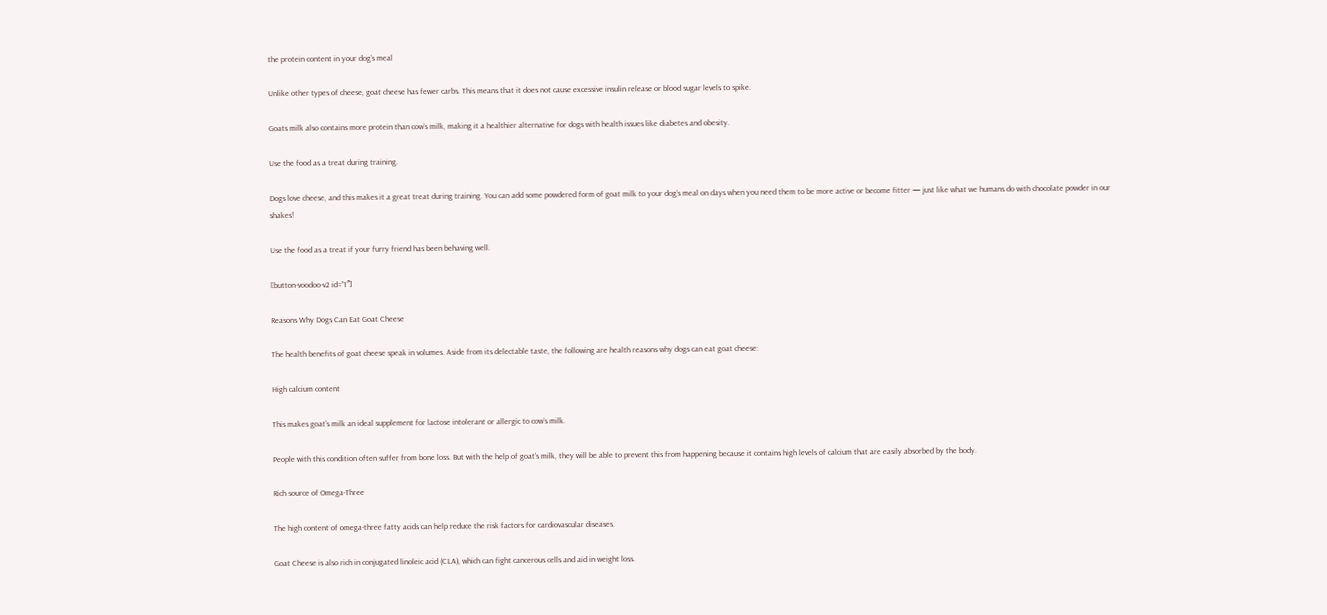the protein content in your dog’s meal

Unlike other types of cheese, goat cheese has fewer carbs. This means that it does not cause excessive insulin release or blood sugar levels to spike.

Goats milk also contains more protein than cow’s milk, making it a healthier alternative for dogs with health issues like diabetes and obesity.

Use the food as a treat during training.

Dogs love cheese, and this makes it a great treat during training. You can add some powdered form of goat milk to your dog’s meal on days when you need them to be more active or become fitter — just like what we humans do with chocolate powder in our shakes!

Use the food as a treat if your furry friend has been behaving well.

[button-voodoo-v2 id=”1″]

Reasons Why Dogs Can Eat Goat Cheese

The health benefits of goat cheese speak in volumes. Aside from its delectable taste, the following are health reasons why dogs can eat goat cheese:

High calcium content

This makes goat’s milk an ideal supplement for lactose intolerant or allergic to cow’s milk.

People with this condition often suffer from bone loss. But with the help of goat’s milk, they will be able to prevent this from happening because it contains high levels of calcium that are easily absorbed by the body.

Rich source of Omega-Three

The high content of omega-three fatty acids can help reduce the risk factors for cardiovascular diseases.

Goat Cheese is also rich in conjugated linoleic acid (CLA), which can fight cancerous cells and aid in weight loss.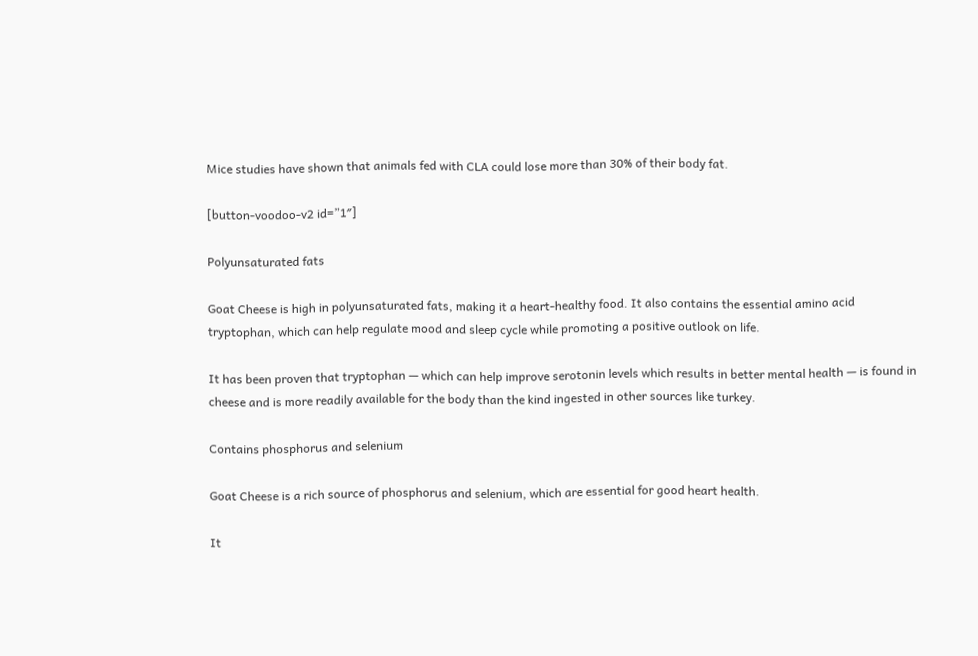Mice studies have shown that animals fed with CLA could lose more than 30% of their body fat.

[button-voodoo-v2 id=”1″]

Polyunsaturated fats

Goat Cheese is high in polyunsaturated fats, making it a heart-healthy food. It also contains the essential amino acid tryptophan, which can help regulate mood and sleep cycle while promoting a positive outlook on life.

It has been proven that tryptophan — which can help improve serotonin levels which results in better mental health — is found in cheese and is more readily available for the body than the kind ingested in other sources like turkey.

Contains phosphorus and selenium

Goat Cheese is a rich source of phosphorus and selenium, which are essential for good heart health.

It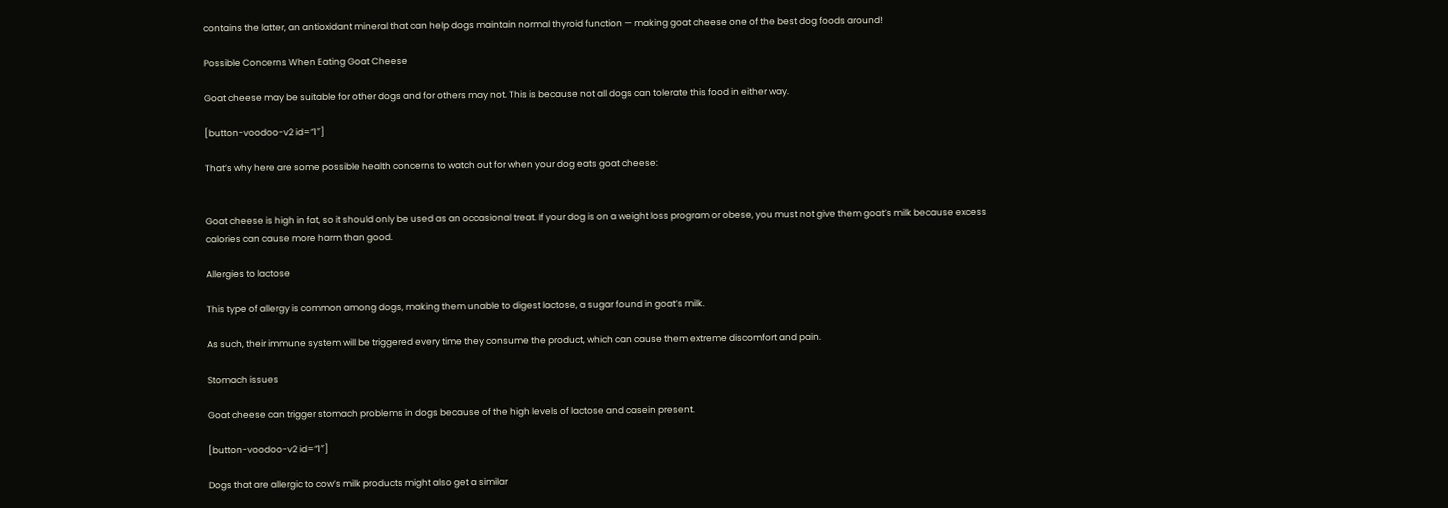contains the latter, an antioxidant mineral that can help dogs maintain normal thyroid function — making goat cheese one of the best dog foods around!

Possible Concerns When Eating Goat Cheese

Goat cheese may be suitable for other dogs and for others may not. This is because not all dogs can tolerate this food in either way.

[button-voodoo-v2 id=”1″]

That’s why here are some possible health concerns to watch out for when your dog eats goat cheese:


Goat cheese is high in fat, so it should only be used as an occasional treat. If your dog is on a weight loss program or obese, you must not give them goat’s milk because excess calories can cause more harm than good.

Allergies to lactose

This type of allergy is common among dogs, making them unable to digest lactose, a sugar found in goat’s milk.

As such, their immune system will be triggered every time they consume the product, which can cause them extreme discomfort and pain.

Stomach issues

Goat cheese can trigger stomach problems in dogs because of the high levels of lactose and casein present.

[button-voodoo-v2 id=”1″]

Dogs that are allergic to cow’s milk products might also get a similar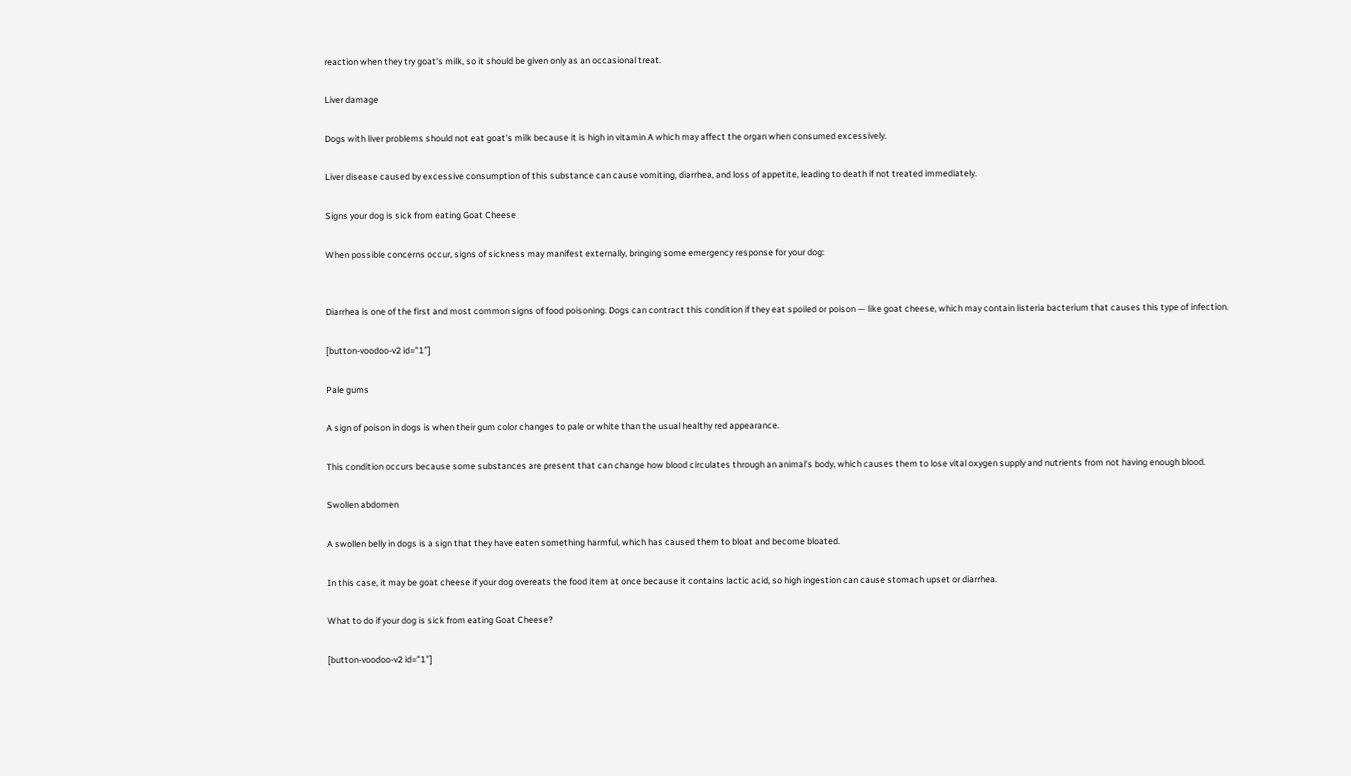reaction when they try goat’s milk, so it should be given only as an occasional treat.

Liver damage

Dogs with liver problems should not eat goat’s milk because it is high in vitamin A which may affect the organ when consumed excessively.

Liver disease caused by excessive consumption of this substance can cause vomiting, diarrhea, and loss of appetite, leading to death if not treated immediately.

Signs your dog is sick from eating Goat Cheese

When possible concerns occur, signs of sickness may manifest externally, bringing some emergency response for your dog:


Diarrhea is one of the first and most common signs of food poisoning. Dogs can contract this condition if they eat spoiled or poison — like goat cheese, which may contain listeria bacterium that causes this type of infection.

[button-voodoo-v2 id=”1″]

Pale gums

A sign of poison in dogs is when their gum color changes to pale or white than the usual healthy red appearance.

This condition occurs because some substances are present that can change how blood circulates through an animal’s body, which causes them to lose vital oxygen supply and nutrients from not having enough blood.

Swollen abdomen

A swollen belly in dogs is a sign that they have eaten something harmful, which has caused them to bloat and become bloated.

In this case, it may be goat cheese if your dog overeats the food item at once because it contains lactic acid, so high ingestion can cause stomach upset or diarrhea.

What to do if your dog is sick from eating Goat Cheese?

[button-voodoo-v2 id=”1″]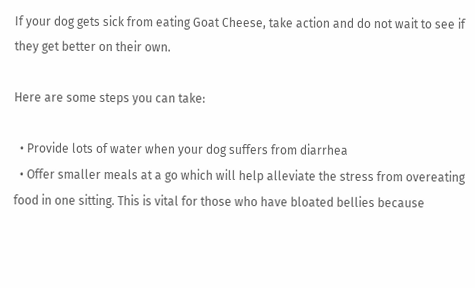If your dog gets sick from eating Goat Cheese, take action and do not wait to see if they get better on their own.

Here are some steps you can take:

  • Provide lots of water when your dog suffers from diarrhea
  • Offer smaller meals at a go which will help alleviate the stress from overeating food in one sitting. This is vital for those who have bloated bellies because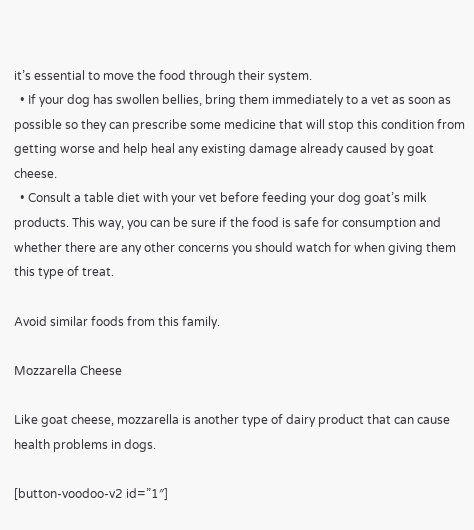it’s essential to move the food through their system.
  • If your dog has swollen bellies, bring them immediately to a vet as soon as possible so they can prescribe some medicine that will stop this condition from getting worse and help heal any existing damage already caused by goat cheese.
  • Consult a table diet with your vet before feeding your dog goat’s milk products. This way, you can be sure if the food is safe for consumption and whether there are any other concerns you should watch for when giving them this type of treat.

Avoid similar foods from this family.

Mozzarella Cheese

Like goat cheese, mozzarella is another type of dairy product that can cause health problems in dogs.

[button-voodoo-v2 id=”1″]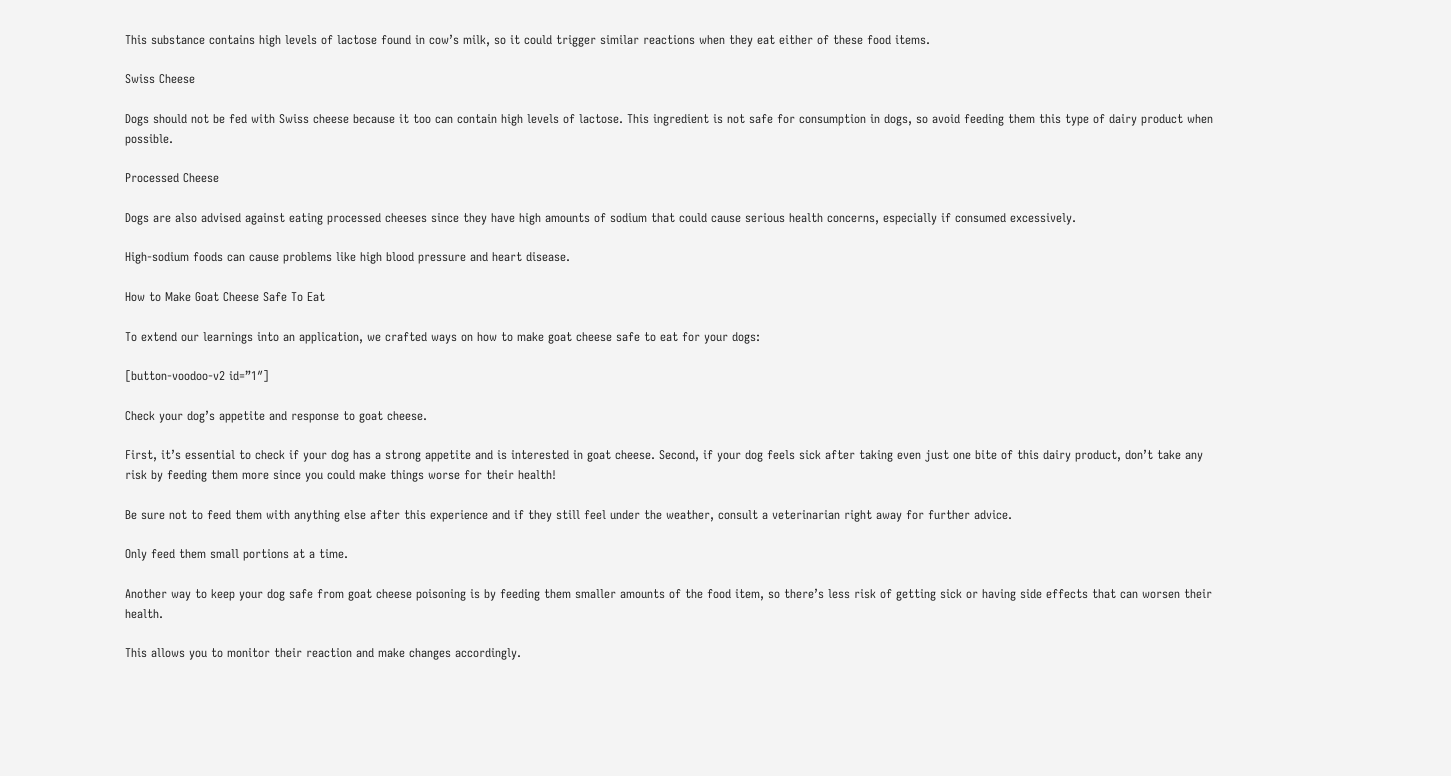This substance contains high levels of lactose found in cow’s milk, so it could trigger similar reactions when they eat either of these food items.

Swiss Cheese

Dogs should not be fed with Swiss cheese because it too can contain high levels of lactose. This ingredient is not safe for consumption in dogs, so avoid feeding them this type of dairy product when possible.

Processed Cheese

Dogs are also advised against eating processed cheeses since they have high amounts of sodium that could cause serious health concerns, especially if consumed excessively.

High-sodium foods can cause problems like high blood pressure and heart disease.

How to Make Goat Cheese Safe To Eat

To extend our learnings into an application, we crafted ways on how to make goat cheese safe to eat for your dogs:

[button-voodoo-v2 id=”1″]

Check your dog’s appetite and response to goat cheese.

First, it’s essential to check if your dog has a strong appetite and is interested in goat cheese. Second, if your dog feels sick after taking even just one bite of this dairy product, don’t take any risk by feeding them more since you could make things worse for their health!

Be sure not to feed them with anything else after this experience and if they still feel under the weather, consult a veterinarian right away for further advice.

Only feed them small portions at a time.

Another way to keep your dog safe from goat cheese poisoning is by feeding them smaller amounts of the food item, so there’s less risk of getting sick or having side effects that can worsen their health.

This allows you to monitor their reaction and make changes accordingly.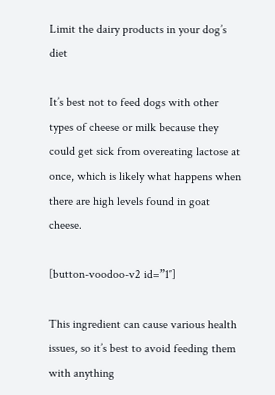Limit the dairy products in your dog’s diet

It’s best not to feed dogs with other types of cheese or milk because they could get sick from overeating lactose at once, which is likely what happens when there are high levels found in goat cheese.

[button-voodoo-v2 id=”1″]

This ingredient can cause various health issues, so it’s best to avoid feeding them with anything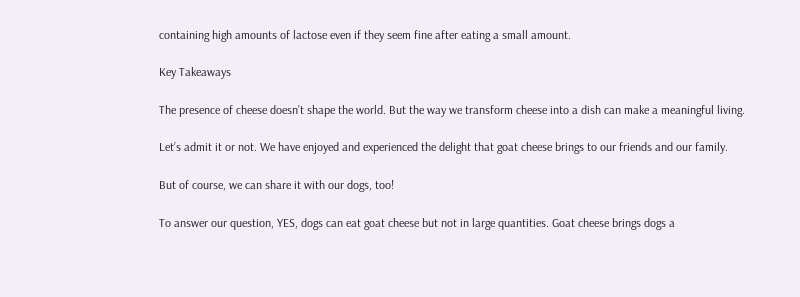containing high amounts of lactose even if they seem fine after eating a small amount.

Key Takeaways

The presence of cheese doesn’t shape the world. But the way we transform cheese into a dish can make a meaningful living.

Let’s admit it or not. We have enjoyed and experienced the delight that goat cheese brings to our friends and our family.

But of course, we can share it with our dogs, too!

To answer our question, YES, dogs can eat goat cheese but not in large quantities. Goat cheese brings dogs a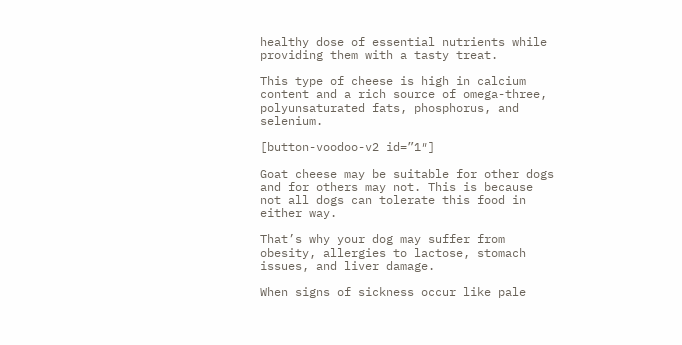healthy dose of essential nutrients while providing them with a tasty treat.

This type of cheese is high in calcium content and a rich source of omega-three, polyunsaturated fats, phosphorus, and selenium.

[button-voodoo-v2 id=”1″]

Goat cheese may be suitable for other dogs and for others may not. This is because not all dogs can tolerate this food in either way.

That’s why your dog may suffer from obesity, allergies to lactose, stomach issues, and liver damage.

When signs of sickness occur like pale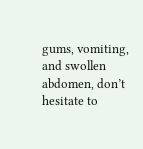gums, vomiting, and swollen abdomen, don’t hesitate to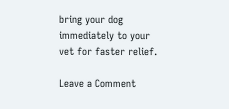bring your dog immediately to your vet for faster relief.

Leave a Comment